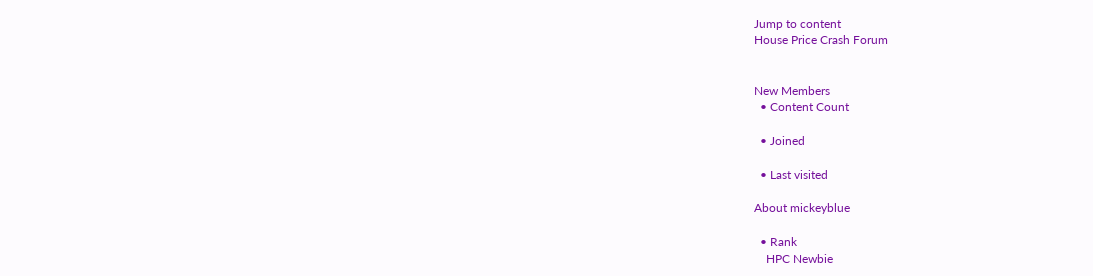Jump to content
House Price Crash Forum


New Members
  • Content Count

  • Joined

  • Last visited

About mickeyblue

  • Rank
    HPC Newbie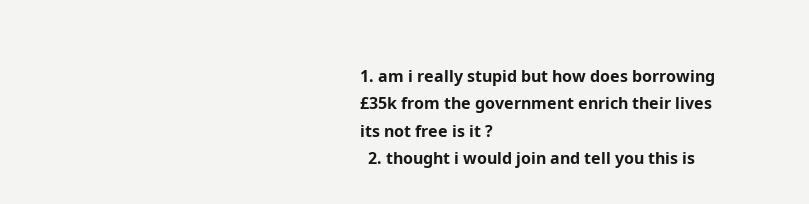1. am i really stupid but how does borrowing £35k from the government enrich their lives its not free is it ?
  2. thought i would join and tell you this is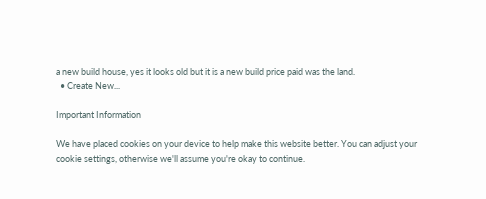a new build house, yes it looks old but it is a new build price paid was the land.
  • Create New...

Important Information

We have placed cookies on your device to help make this website better. You can adjust your cookie settings, otherwise we'll assume you're okay to continue.